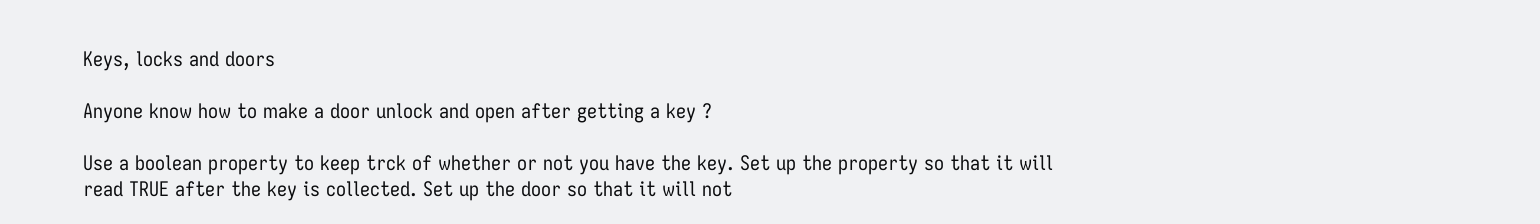Keys, locks and doors

Anyone know how to make a door unlock and open after getting a key ?

Use a boolean property to keep trck of whether or not you have the key. Set up the property so that it will read TRUE after the key is collected. Set up the door so that it will not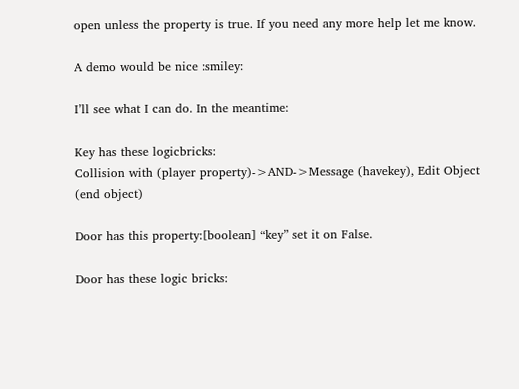open unless the property is true. If you need any more help let me know.

A demo would be nice :smiley:

I’ll see what I can do. In the meantime:

Key has these logicbricks:
Collision with (player property)->AND->Message (havekey), Edit Object (end object)

Door has this property:[boolean] “key” set it on False.

Door has these logic bricks: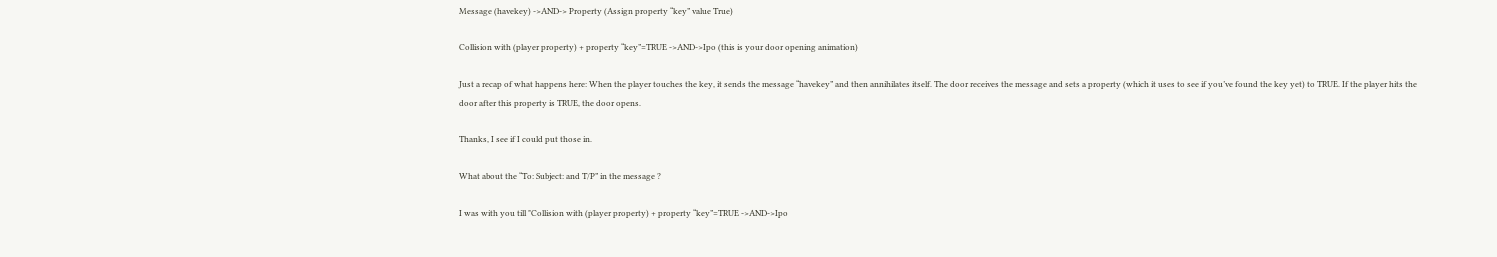Message (havekey) ->AND-> Property (Assign property “key” value True)

Collision with (player property) + property “key”=TRUE ->AND->Ipo (this is your door opening animation)

Just a recap of what happens here: When the player touches the key, it sends the message “havekey” and then annihilates itself. The door receives the message and sets a property (which it uses to see if you’ve found the key yet) to TRUE. If the player hits the door after this property is TRUE, the door opens.

Thanks, I see if I could put those in.

What about the “To: Subject: and T/P” in the message ?

I was with you till "Collision with (player property) + property “key”=TRUE ->AND->Ipo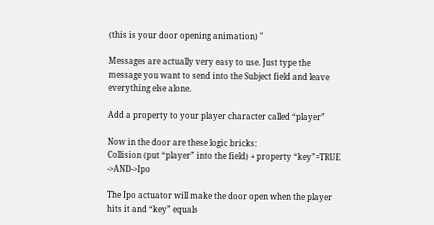(this is your door opening animation) "

Messages are actually very easy to use. Just type the message you want to send into the Subject field and leave everything else alone.

Add a property to your player character called “player”

Now in the door are these logic bricks:
Collision (put “player” into the field) + property “key”=TRUE ->AND->Ipo

The Ipo actuator will make the door open when the player hits it and “key” equals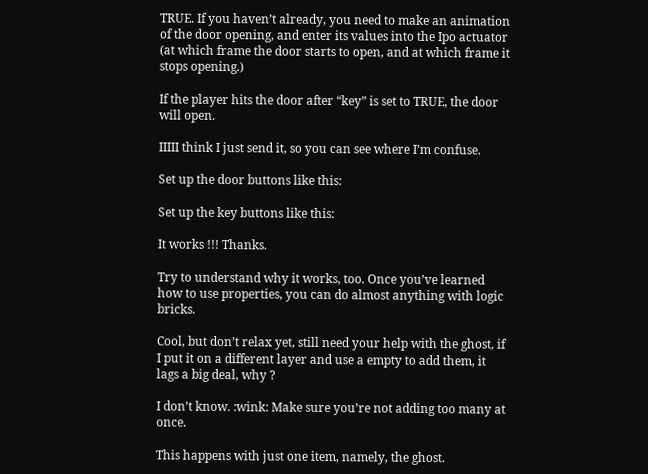TRUE. If you haven’t already, you need to make an animation of the door opening, and enter its values into the Ipo actuator (at which frame the door starts to open, and at which frame it stops opening.)

If the player hits the door after “key” is set to TRUE, the door will open.

IIIII think I just send it, so you can see where I’m confuse.

Set up the door buttons like this:

Set up the key buttons like this:

It works !!! Thanks.

Try to understand why it works, too. Once you’ve learned how to use properties, you can do almost anything with logic bricks.

Cool, but don’t relax yet, still need your help with the ghost, if I put it on a different layer and use a empty to add them, it lags a big deal, why ?

I don’t know. :wink: Make sure you’re not adding too many at once.

This happens with just one item, namely, the ghost.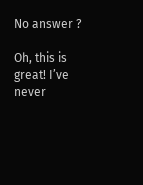No answer ?

Oh, this is great! I’ve never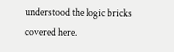understood the logic bricks covered here.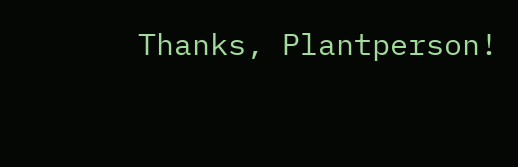Thanks, Plantperson!